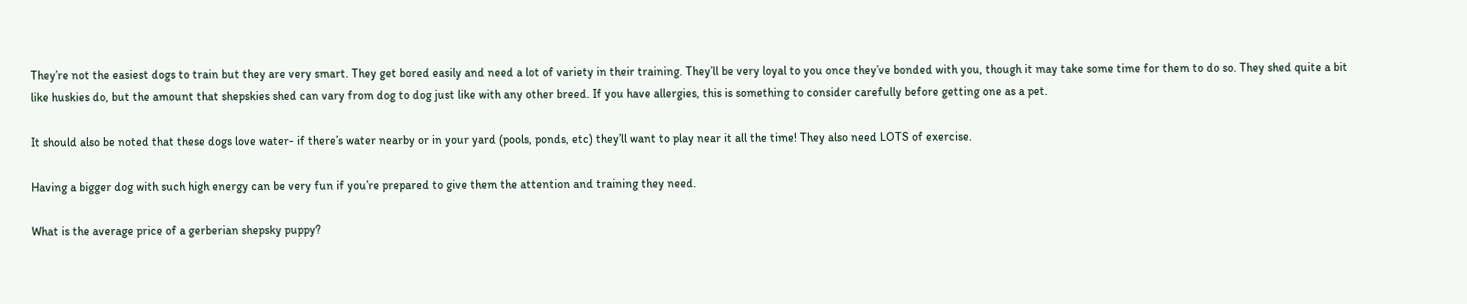They’re not the easiest dogs to train but they are very smart. They get bored easily and need a lot of variety in their training. They’ll be very loyal to you once they’ve bonded with you, though it may take some time for them to do so. They shed quite a bit like huskies do, but the amount that shepskies shed can vary from dog to dog just like with any other breed. If you have allergies, this is something to consider carefully before getting one as a pet.

It should also be noted that these dogs love water- if there’s water nearby or in your yard (pools, ponds, etc) they’ll want to play near it all the time! They also need LOTS of exercise.

Having a bigger dog with such high energy can be very fun if you’re prepared to give them the attention and training they need.

What is the average price of a gerberian shepsky puppy?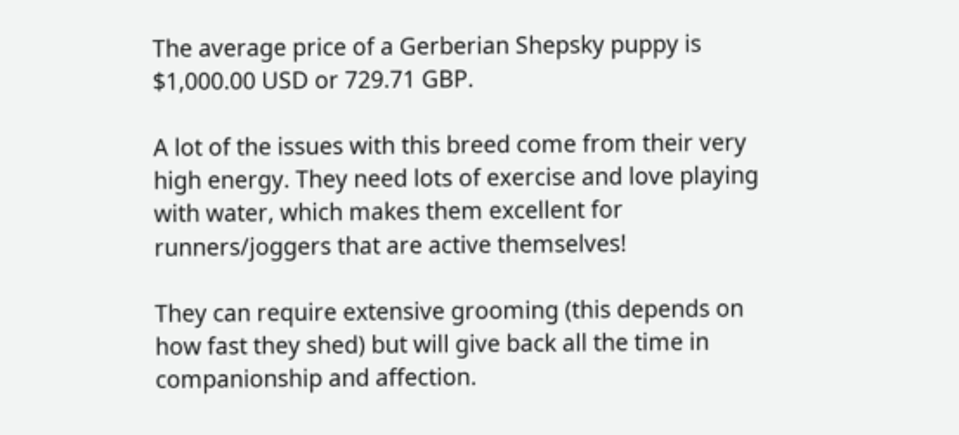The average price of a Gerberian Shepsky puppy is $1,000.00 USD or 729.71 GBP.

A lot of the issues with this breed come from their very high energy. They need lots of exercise and love playing with water, which makes them excellent for runners/joggers that are active themselves!

They can require extensive grooming (this depends on how fast they shed) but will give back all the time in companionship and affection.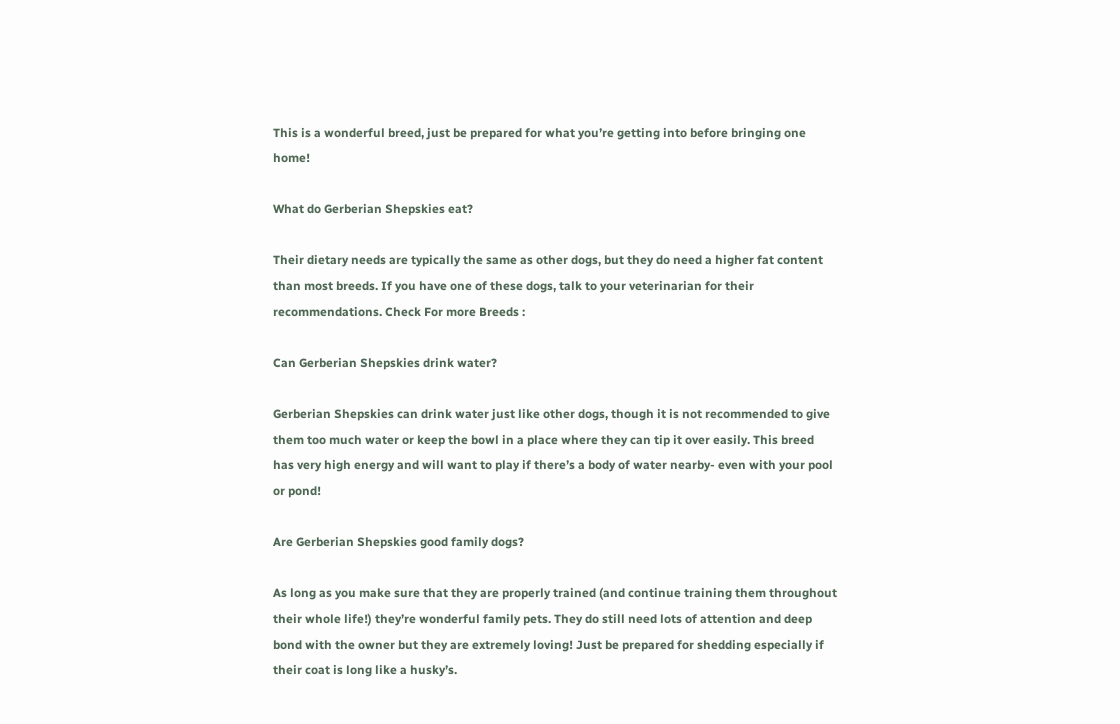This is a wonderful breed, just be prepared for what you’re getting into before bringing one home!

What do Gerberian Shepskies eat?

Their dietary needs are typically the same as other dogs, but they do need a higher fat content than most breeds. If you have one of these dogs, talk to your veterinarian for their recommendations. Check For more Breeds :

Can Gerberian Shepskies drink water?

Gerberian Shepskies can drink water just like other dogs, though it is not recommended to give them too much water or keep the bowl in a place where they can tip it over easily. This breed has very high energy and will want to play if there’s a body of water nearby- even with your pool or pond!

Are Gerberian Shepskies good family dogs?

As long as you make sure that they are properly trained (and continue training them throughout their whole life!) they’re wonderful family pets. They do still need lots of attention and deep bond with the owner but they are extremely loving! Just be prepared for shedding especially if their coat is long like a husky’s.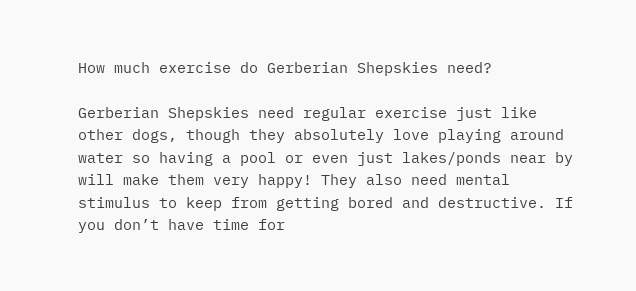How much exercise do Gerberian Shepskies need?

Gerberian Shepskies need regular exercise just like other dogs, though they absolutely love playing around water so having a pool or even just lakes/ponds near by will make them very happy! They also need mental stimulus to keep from getting bored and destructive. If you don’t have time for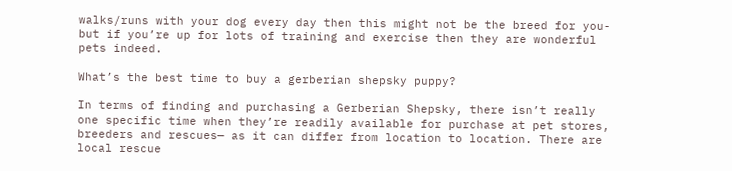walks/runs with your dog every day then this might not be the breed for you- but if you’re up for lots of training and exercise then they are wonderful pets indeed.

What’s the best time to buy a gerberian shepsky puppy?

In terms of finding and purchasing a Gerberian Shepsky, there isn’t really one specific time when they’re readily available for purchase at pet stores, breeders and rescues— as it can differ from location to location. There are local rescue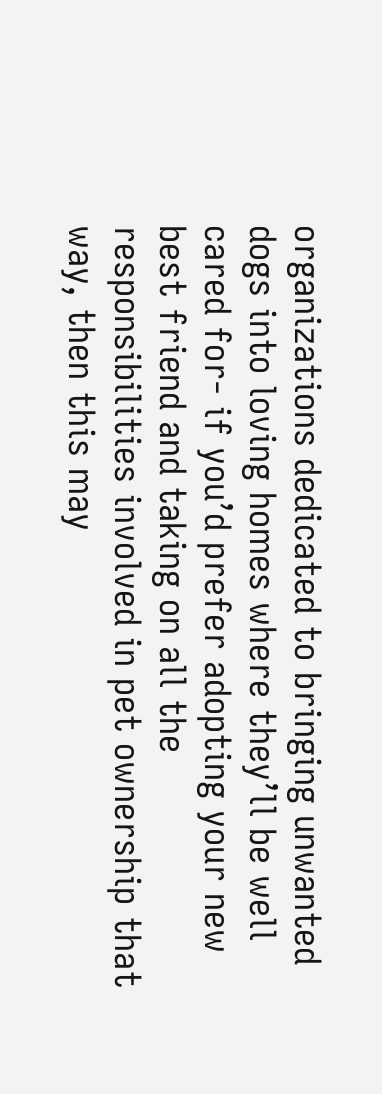organizations dedicated to bringing unwanted dogs into loving homes where they’ll be well cared for- if you’d prefer adopting your new best friend and taking on all the responsibilities involved in pet ownership that way, then this may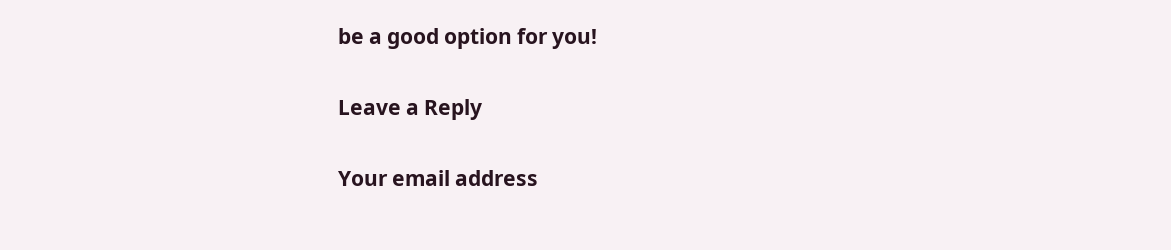be a good option for you!

Leave a Reply

Your email address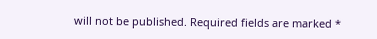will not be published. Required fields are marked *